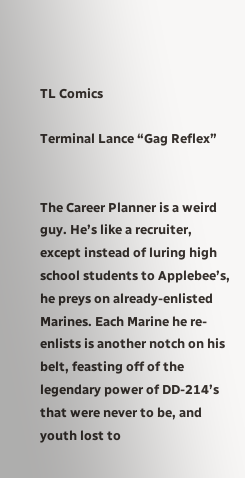TL Comics

Terminal Lance “Gag Reflex”


The Career Planner is a weird guy. He’s like a recruiter, except instead of luring high school students to Applebee’s, he preys on already-enlisted Marines. Each Marine he re-enlists is another notch on his belt, feasting off of the legendary power of DD-214’s that were never to be, and youth lost to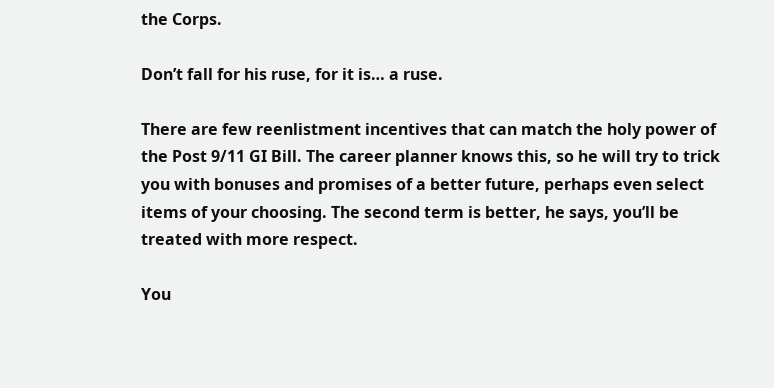the Corps.

Don’t fall for his ruse, for it is… a ruse.

There are few reenlistment incentives that can match the holy power of the Post 9/11 GI Bill. The career planner knows this, so he will try to trick you with bonuses and promises of a better future, perhaps even select items of your choosing. The second term is better, he says, you’ll be treated with more respect.

You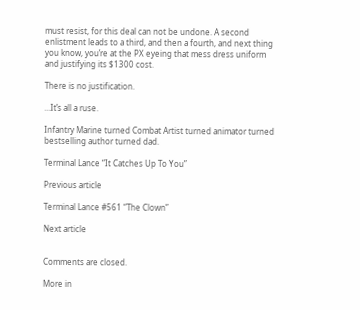must resist, for this deal can not be undone. A second enlistment leads to a third, and then a fourth, and next thing you know, you’re at the PX eyeing that mess dress uniform and justifying its $1300 cost.

There is no justification.

…It’s all a ruse.

Infantry Marine turned Combat Artist turned animator turned bestselling author turned dad.

Terminal Lance “It Catches Up To You”

Previous article

Terminal Lance #561 “The Clown”

Next article


Comments are closed.

More in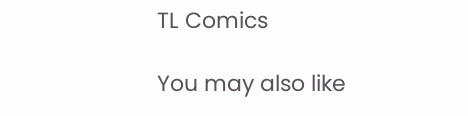TL Comics

You may also like